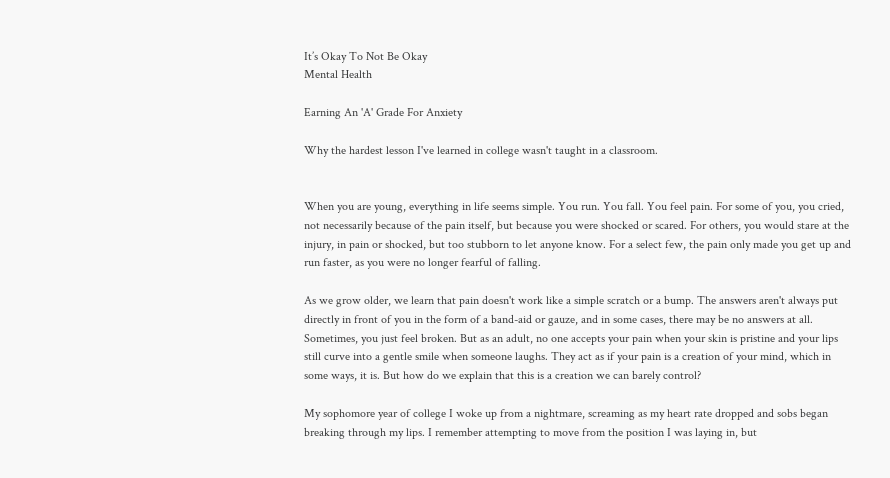It’s Okay To Not Be Okay
Mental Health

Earning An 'A' Grade For Anxiety

Why the hardest lesson I've learned in college wasn't taught in a classroom.


When you are young, everything in life seems simple. You run. You fall. You feel pain. For some of you, you cried, not necessarily because of the pain itself, but because you were shocked or scared. For others, you would stare at the injury, in pain or shocked, but too stubborn to let anyone know. For a select few, the pain only made you get up and run faster, as you were no longer fearful of falling.

As we grow older, we learn that pain doesn't work like a simple scratch or a bump. The answers aren't always put directly in front of you in the form of a band-aid or gauze, and in some cases, there may be no answers at all. Sometimes, you just feel broken. But as an adult, no one accepts your pain when your skin is pristine and your lips still curve into a gentle smile when someone laughs. They act as if your pain is a creation of your mind, which in some ways, it is. But how do we explain that this is a creation we can barely control?

My sophomore year of college I woke up from a nightmare, screaming as my heart rate dropped and sobs began breaking through my lips. I remember attempting to move from the position I was laying in, but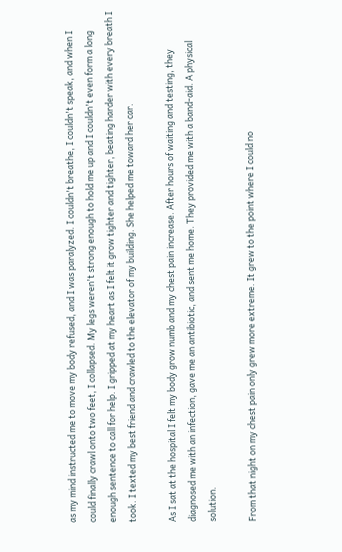as my mind instructed me to move my body refused, and I was paralyzed. I couldn't breathe, I couldn't speak, and when I could finally crawl onto two feet, I collapsed. My legs weren't strong enough to hold me up and I couldn't even form a long enough sentence to call for help. I gripped at my heart as I felt it grow tighter and tighter, beating harder with every breath I took. I texted my best friend and crawled to the elevator of my building. She helped me toward her car.

As I sat at the hospital I felt my body grow numb and my chest pain increase. After hours of waiting and testing, they diagnosed me with an infection, gave me an antibiotic, and sent me home. They provided me with a band-aid. A physical solution.

From that night on my chest pain only grew more extreme. It grew to the point where I could no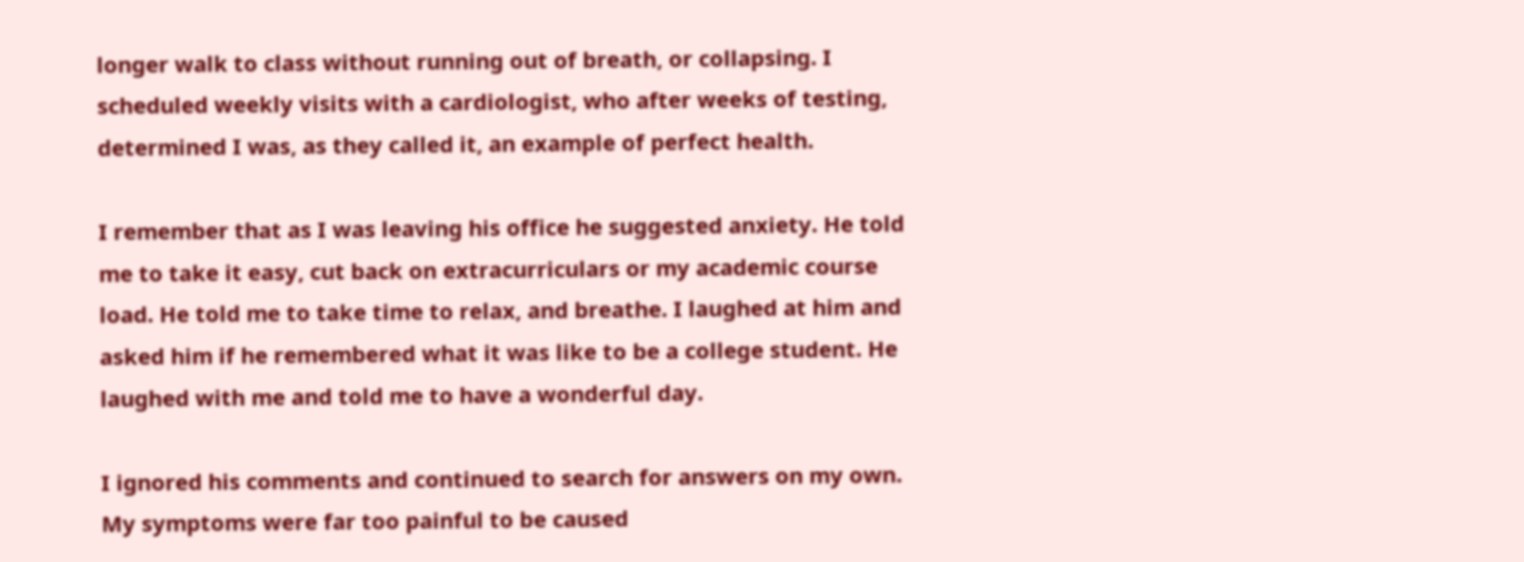longer walk to class without running out of breath, or collapsing. I scheduled weekly visits with a cardiologist, who after weeks of testing, determined I was, as they called it, an example of perfect health.

I remember that as I was leaving his office he suggested anxiety. He told me to take it easy, cut back on extracurriculars or my academic course load. He told me to take time to relax, and breathe. I laughed at him and asked him if he remembered what it was like to be a college student. He laughed with me and told me to have a wonderful day.

I ignored his comments and continued to search for answers on my own. My symptoms were far too painful to be caused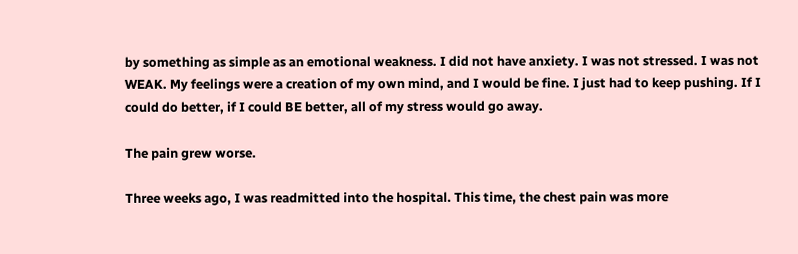by something as simple as an emotional weakness. I did not have anxiety. I was not stressed. I was not WEAK. My feelings were a creation of my own mind, and I would be fine. I just had to keep pushing. If I could do better, if I could BE better, all of my stress would go away.

The pain grew worse.

Three weeks ago, I was readmitted into the hospital. This time, the chest pain was more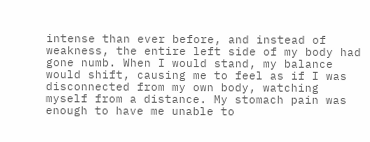intense than ever before, and instead of weakness, the entire left side of my body had gone numb. When I would stand, my balance would shift, causing me to feel as if I was disconnected from my own body, watching myself from a distance. My stomach pain was enough to have me unable to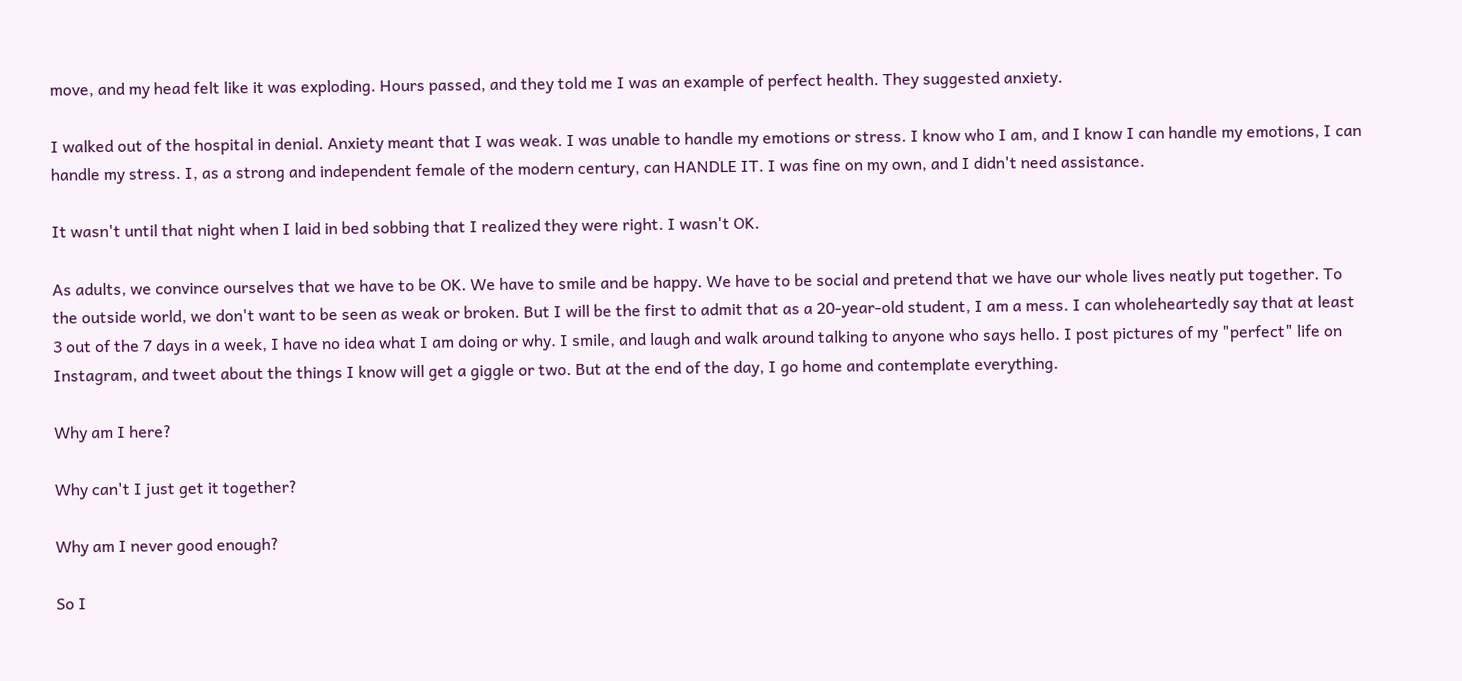move, and my head felt like it was exploding. Hours passed, and they told me I was an example of perfect health. They suggested anxiety.

I walked out of the hospital in denial. Anxiety meant that I was weak. I was unable to handle my emotions or stress. I know who I am, and I know I can handle my emotions, I can handle my stress. I, as a strong and independent female of the modern century, can HANDLE IT. I was fine on my own, and I didn't need assistance.

It wasn't until that night when I laid in bed sobbing that I realized they were right. I wasn't OK.

As adults, we convince ourselves that we have to be OK. We have to smile and be happy. We have to be social and pretend that we have our whole lives neatly put together. To the outside world, we don't want to be seen as weak or broken. But I will be the first to admit that as a 20-year-old student, I am a mess. I can wholeheartedly say that at least 3 out of the 7 days in a week, I have no idea what I am doing or why. I smile, and laugh and walk around talking to anyone who says hello. I post pictures of my "perfect" life on Instagram, and tweet about the things I know will get a giggle or two. But at the end of the day, I go home and contemplate everything.

Why am I here?

Why can't I just get it together?

Why am I never good enough?

So I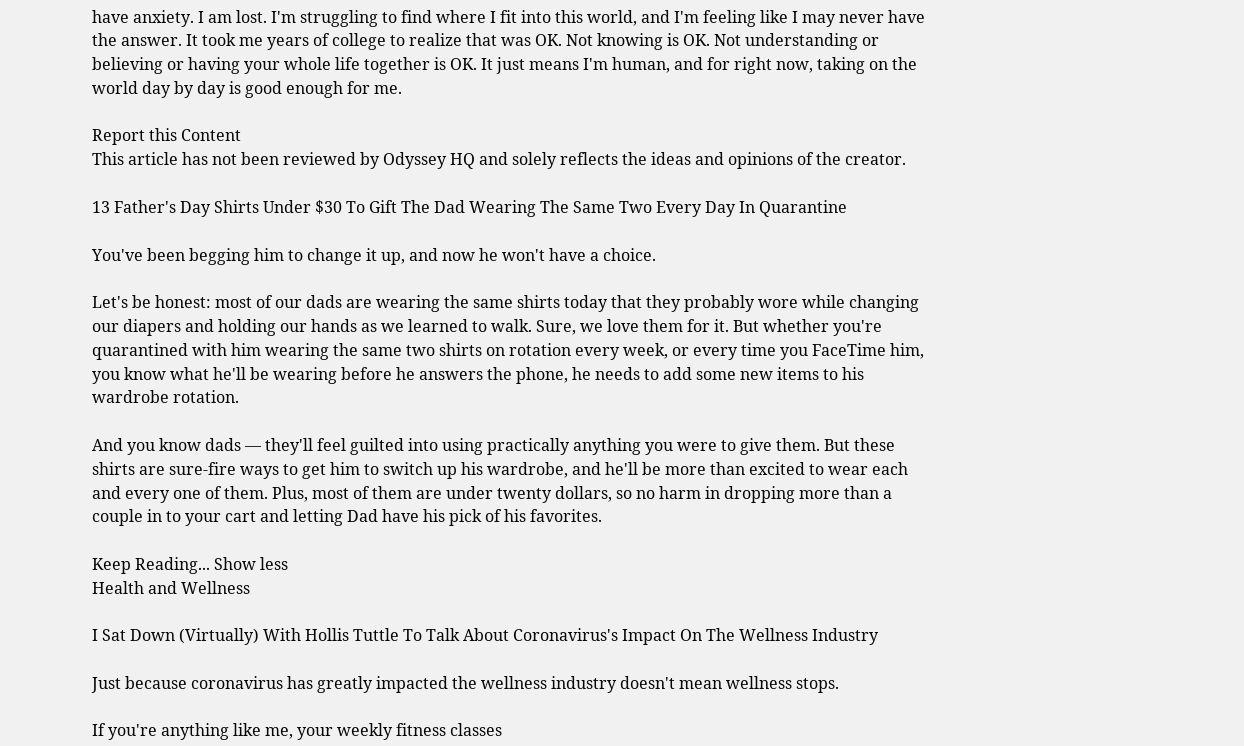have anxiety. I am lost. I'm struggling to find where I fit into this world, and I'm feeling like I may never have the answer. It took me years of college to realize that was OK. Not knowing is OK. Not understanding or believing or having your whole life together is OK. It just means I'm human, and for right now, taking on the world day by day is good enough for me.

Report this Content
This article has not been reviewed by Odyssey HQ and solely reflects the ideas and opinions of the creator.

13 Father's Day Shirts Under $30 To Gift The Dad Wearing The Same Two Every Day In Quarantine

You've been begging him to change it up, and now he won't have a choice.

Let's be honest: most of our dads are wearing the same shirts today that they probably wore while changing our diapers and holding our hands as we learned to walk. Sure, we love them for it. But whether you're quarantined with him wearing the same two shirts on rotation every week, or every time you FaceTime him, you know what he'll be wearing before he answers the phone, he needs to add some new items to his wardrobe rotation.

And you know dads — they'll feel guilted into using practically anything you were to give them. But these shirts are sure-fire ways to get him to switch up his wardrobe, and he'll be more than excited to wear each and every one of them. Plus, most of them are under twenty dollars, so no harm in dropping more than a couple in to your cart and letting Dad have his pick of his favorites.

Keep Reading... Show less
Health and Wellness

I Sat Down (Virtually) With Hollis Tuttle To Talk About Coronavirus's Impact On The Wellness Industry

Just because coronavirus has greatly impacted the wellness industry doesn't mean wellness stops.

If you're anything like me, your weekly fitness classes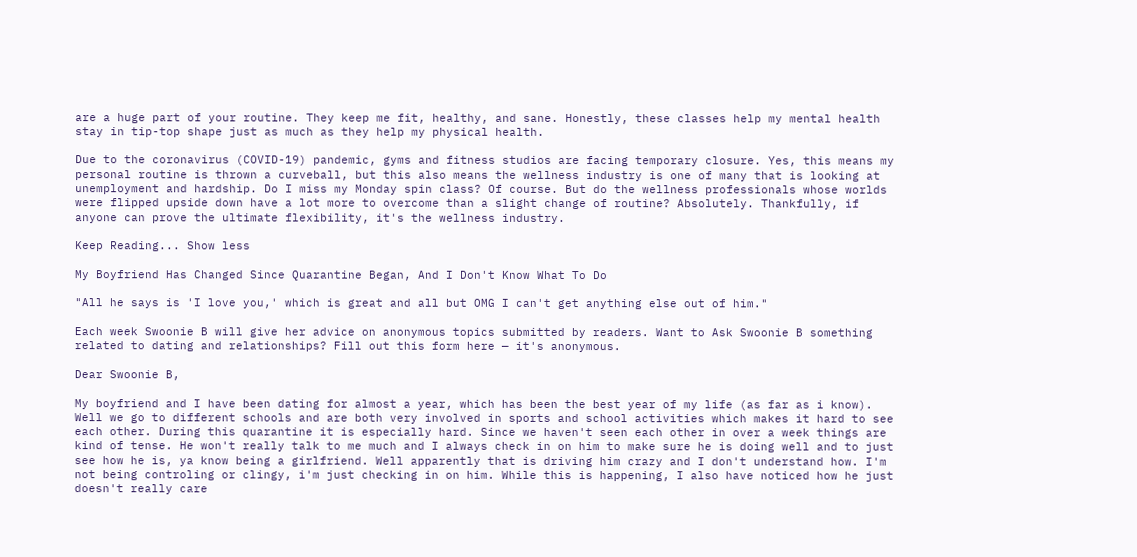are a huge part of your routine. They keep me fit, healthy, and sane. Honestly, these classes help my mental health stay in tip-top shape just as much as they help my physical health.

Due to the coronavirus (COVID-19) pandemic, gyms and fitness studios are facing temporary closure. Yes, this means my personal routine is thrown a curveball, but this also means the wellness industry is one of many that is looking at unemployment and hardship. Do I miss my Monday spin class? Of course. But do the wellness professionals whose worlds were flipped upside down have a lot more to overcome than a slight change of routine? Absolutely. Thankfully, if anyone can prove the ultimate flexibility, it's the wellness industry.

Keep Reading... Show less

My Boyfriend Has Changed Since Quarantine Began, And I Don't Know What To Do

"All he says is 'I love you,' which is great and all but OMG I can't get anything else out of him."

Each week Swoonie B will give her advice on anonymous topics submitted by readers. Want to Ask Swoonie B something related to dating and relationships? Fill out this form here — it's anonymous.

Dear Swoonie B,

My boyfriend and I have been dating for almost a year, which has been the best year of my life (as far as i know). Well we go to different schools and are both very involved in sports and school activities which makes it hard to see each other. During this quarantine it is especially hard. Since we haven't seen each other in over a week things are kind of tense. He won't really talk to me much and I always check in on him to make sure he is doing well and to just see how he is, ya know being a girlfriend. Well apparently that is driving him crazy and I don't understand how. I'm not being controling or clingy, i'm just checking in on him. While this is happening, I also have noticed how he just doesn't really care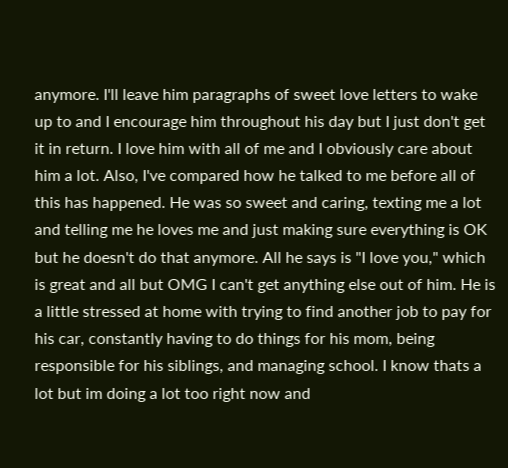anymore. I'll leave him paragraphs of sweet love letters to wake up to and I encourage him throughout his day but I just don't get it in return. I love him with all of me and I obviously care about him a lot. Also, I've compared how he talked to me before all of this has happened. He was so sweet and caring, texting me a lot and telling me he loves me and just making sure everything is OK but he doesn't do that anymore. All he says is "I love you," which is great and all but OMG I can't get anything else out of him. He is a little stressed at home with trying to find another job to pay for his car, constantly having to do things for his mom, being responsible for his siblings, and managing school. I know thats a lot but im doing a lot too right now and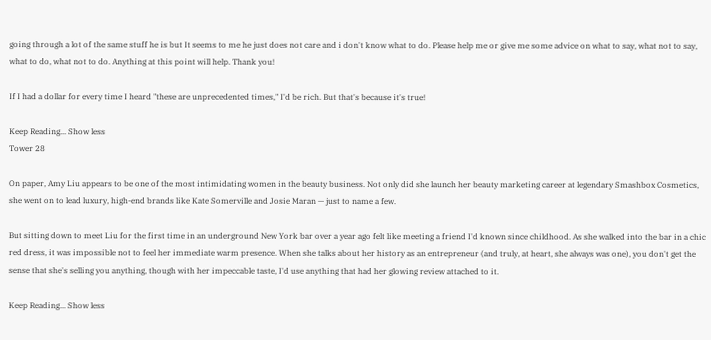going through a lot of the same stuff he is but It seems to me he just does not care and i don't know what to do. Please help me or give me some advice on what to say, what not to say, what to do, what not to do. Anything at this point will help. Thank you!

If I had a dollar for every time I heard "these are unprecedented times," I'd be rich. But that's because it's true!

Keep Reading... Show less
Tower 28

On paper, Amy Liu appears to be one of the most intimidating women in the beauty business. Not only did she launch her beauty marketing career at legendary Smashbox Cosmetics, she went on to lead luxury, high-end brands like Kate Somerville and Josie Maran — just to name a few.

But sitting down to meet Liu for the first time in an underground New York bar over a year ago felt like meeting a friend I'd known since childhood. As she walked into the bar in a chic red dress, it was impossible not to feel her immediate warm presence. When she talks about her history as an entrepreneur (and truly, at heart, she always was one), you don't get the sense that she's selling you anything, though with her impeccable taste, I'd use anything that had her glowing review attached to it.

Keep Reading... Show less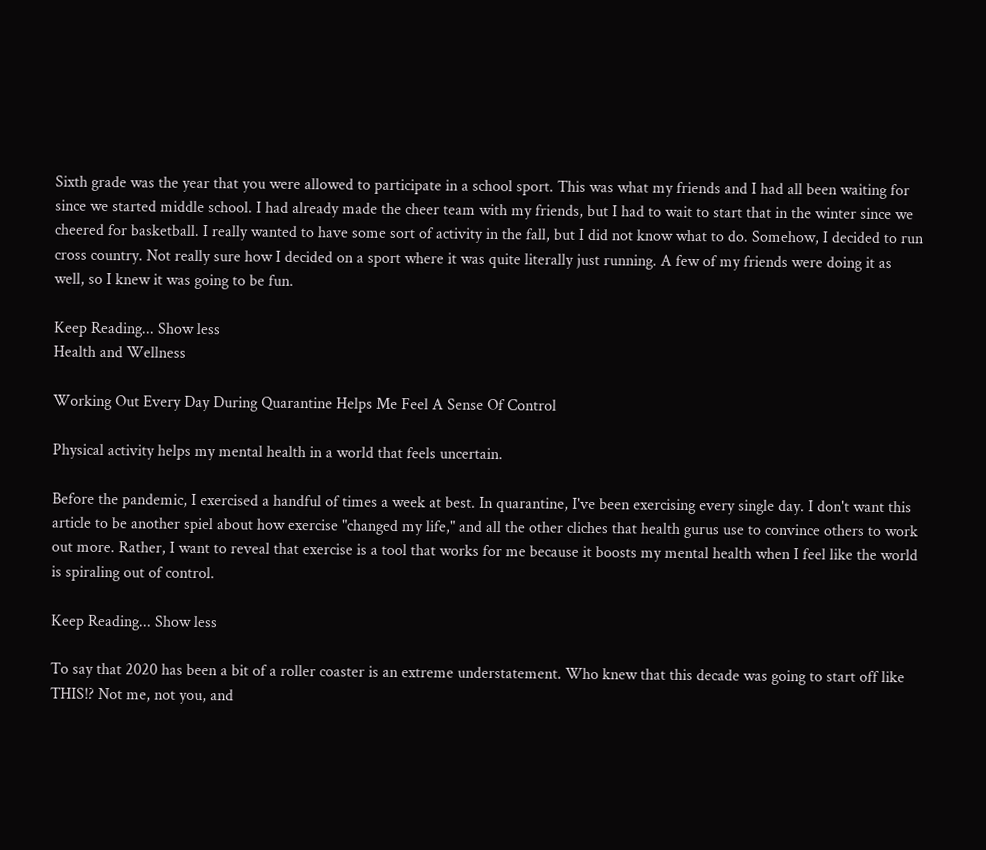Sixth grade was the year that you were allowed to participate in a school sport. This was what my friends and I had all been waiting for since we started middle school. I had already made the cheer team with my friends, but I had to wait to start that in the winter since we cheered for basketball. I really wanted to have some sort of activity in the fall, but I did not know what to do. Somehow, I decided to run cross country. Not really sure how I decided on a sport where it was quite literally just running. A few of my friends were doing it as well, so I knew it was going to be fun.

Keep Reading... Show less
Health and Wellness

Working Out Every Day During Quarantine Helps Me Feel A Sense Of Control

Physical activity helps my mental health in a world that feels uncertain.

Before the pandemic, I exercised a handful of times a week at best. In quarantine, I've been exercising every single day. I don't want this article to be another spiel about how exercise "changed my life," and all the other cliches that health gurus use to convince others to work out more. Rather, I want to reveal that exercise is a tool that works for me because it boosts my mental health when I feel like the world is spiraling out of control.

Keep Reading... Show less

To say that 2020 has been a bit of a roller coaster is an extreme understatement. Who knew that this decade was going to start off like THIS!? Not me, not you, and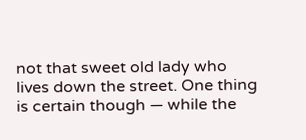not that sweet old lady who lives down the street. One thing is certain though — while the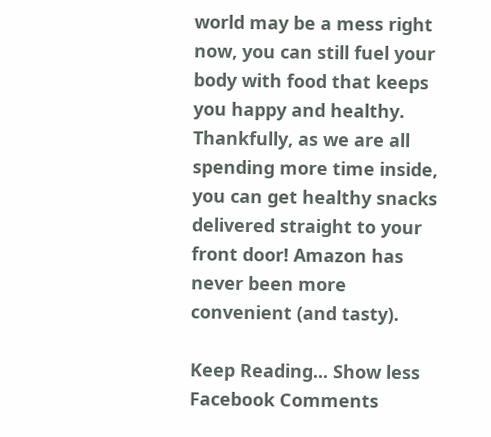world may be a mess right now, you can still fuel your body with food that keeps you happy and healthy. Thankfully, as we are all spending more time inside, you can get healthy snacks delivered straight to your front door! Amazon has never been more convenient (and tasty).

Keep Reading... Show less
Facebook Comments